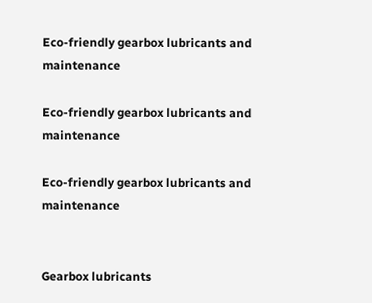Eco-friendly gearbox lubricants and maintenance

Eco-friendly gearbox lubricants and maintenance

Eco-friendly gearbox lubricants and maintenance


Gearbox lubricants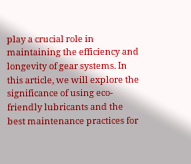play a crucial role in maintaining the efficiency and longevity of gear systems. In this article, we will explore the significance of using eco-friendly lubricants and the best maintenance practices for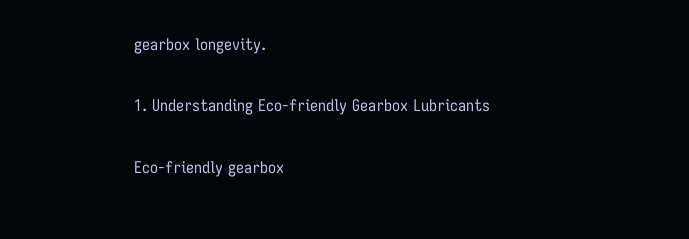gearbox longevity.

1. Understanding Eco-friendly Gearbox Lubricants

Eco-friendly gearbox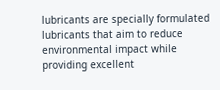lubricants are specially formulated lubricants that aim to reduce environmental impact while providing excellent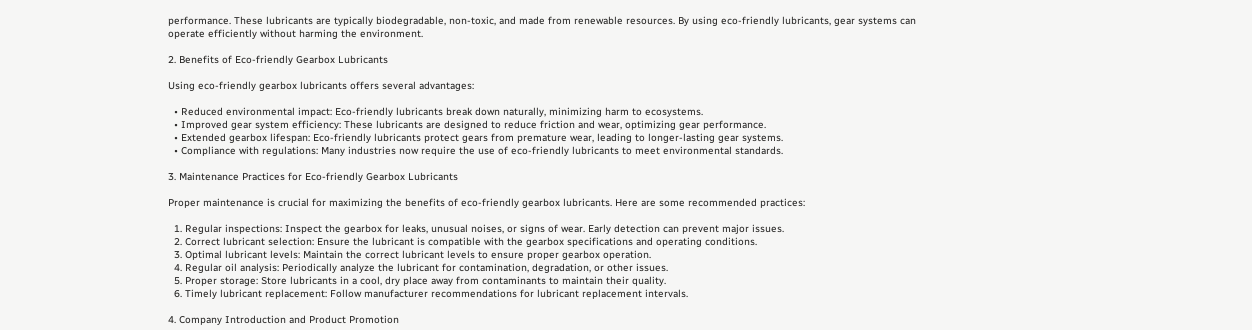performance. These lubricants are typically biodegradable, non-toxic, and made from renewable resources. By using eco-friendly lubricants, gear systems can operate efficiently without harming the environment.

2. Benefits of Eco-friendly Gearbox Lubricants

Using eco-friendly gearbox lubricants offers several advantages:

  • Reduced environmental impact: Eco-friendly lubricants break down naturally, minimizing harm to ecosystems.
  • Improved gear system efficiency: These lubricants are designed to reduce friction and wear, optimizing gear performance.
  • Extended gearbox lifespan: Eco-friendly lubricants protect gears from premature wear, leading to longer-lasting gear systems.
  • Compliance with regulations: Many industries now require the use of eco-friendly lubricants to meet environmental standards.

3. Maintenance Practices for Eco-friendly Gearbox Lubricants

Proper maintenance is crucial for maximizing the benefits of eco-friendly gearbox lubricants. Here are some recommended practices:

  1. Regular inspections: Inspect the gearbox for leaks, unusual noises, or signs of wear. Early detection can prevent major issues.
  2. Correct lubricant selection: Ensure the lubricant is compatible with the gearbox specifications and operating conditions.
  3. Optimal lubricant levels: Maintain the correct lubricant levels to ensure proper gearbox operation.
  4. Regular oil analysis: Periodically analyze the lubricant for contamination, degradation, or other issues.
  5. Proper storage: Store lubricants in a cool, dry place away from contaminants to maintain their quality.
  6. Timely lubricant replacement: Follow manufacturer recommendations for lubricant replacement intervals.

4. Company Introduction and Product Promotion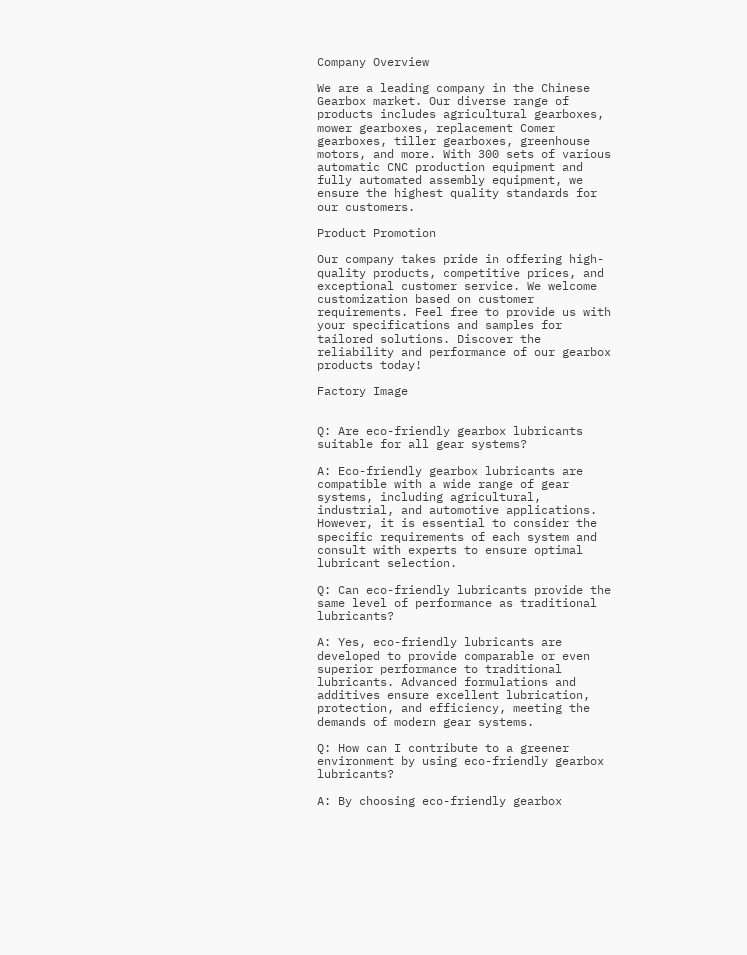Company Overview

We are a leading company in the Chinese Gearbox market. Our diverse range of products includes agricultural gearboxes, mower gearboxes, replacement Comer gearboxes, tiller gearboxes, greenhouse motors, and more. With 300 sets of various automatic CNC production equipment and fully automated assembly equipment, we ensure the highest quality standards for our customers.

Product Promotion

Our company takes pride in offering high-quality products, competitive prices, and exceptional customer service. We welcome customization based on customer requirements. Feel free to provide us with your specifications and samples for tailored solutions. Discover the reliability and performance of our gearbox products today!

Factory Image


Q: Are eco-friendly gearbox lubricants suitable for all gear systems?

A: Eco-friendly gearbox lubricants are compatible with a wide range of gear systems, including agricultural, industrial, and automotive applications. However, it is essential to consider the specific requirements of each system and consult with experts to ensure optimal lubricant selection.

Q: Can eco-friendly lubricants provide the same level of performance as traditional lubricants?

A: Yes, eco-friendly lubricants are developed to provide comparable or even superior performance to traditional lubricants. Advanced formulations and additives ensure excellent lubrication, protection, and efficiency, meeting the demands of modern gear systems.

Q: How can I contribute to a greener environment by using eco-friendly gearbox lubricants?

A: By choosing eco-friendly gearbox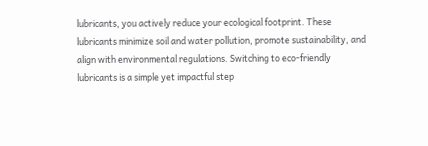lubricants, you actively reduce your ecological footprint. These lubricants minimize soil and water pollution, promote sustainability, and align with environmental regulations. Switching to eco-friendly lubricants is a simple yet impactful step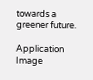towards a greener future.

Application Image